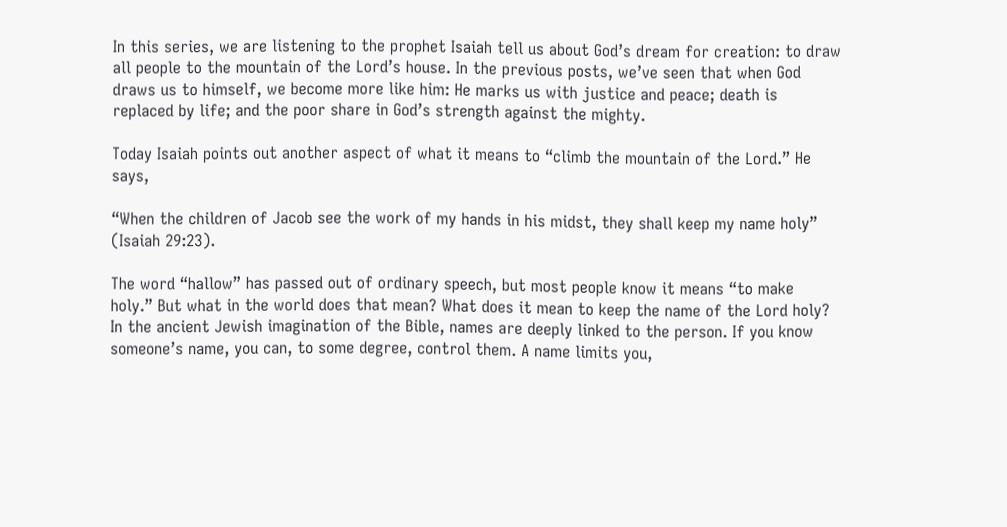In this series, we are listening to the prophet Isaiah tell us about God’s dream for creation: to draw all people to the mountain of the Lord’s house. In the previous posts, we’ve seen that when God draws us to himself, we become more like him: He marks us with justice and peace; death is replaced by life; and the poor share in God’s strength against the mighty.

Today Isaiah points out another aspect of what it means to “climb the mountain of the Lord.” He says,

“When the children of Jacob see the work of my hands in his midst, they shall keep my name holy” (Isaiah 29:23).

The word “hallow” has passed out of ordinary speech, but most people know it means “to make holy.” But what in the world does that mean? What does it mean to keep the name of the Lord holy? In the ancient Jewish imagination of the Bible, names are deeply linked to the person. If you know someone’s name, you can, to some degree, control them. A name limits you,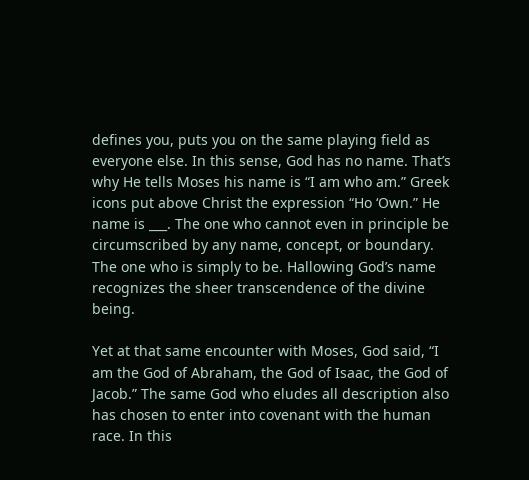defines you, puts you on the same playing field as everyone else. In this sense, God has no name. That’s why He tells Moses his name is “I am who am.” Greek icons put above Christ the expression “Ho ‘Own.” He name is ___. The one who cannot even in principle be circumscribed by any name, concept, or boundary. The one who is simply to be. Hallowing God’s name recognizes the sheer transcendence of the divine being.

Yet at that same encounter with Moses, God said, “I am the God of Abraham, the God of Isaac, the God of Jacob.” The same God who eludes all description also has chosen to enter into covenant with the human race. In this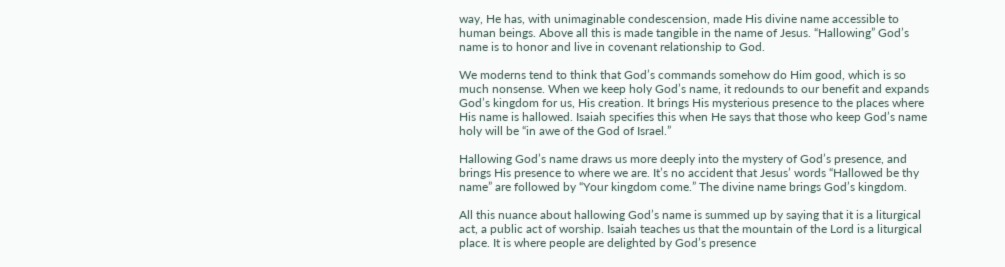way, He has, with unimaginable condescension, made His divine name accessible to human beings. Above all this is made tangible in the name of Jesus. “Hallowing” God’s name is to honor and live in covenant relationship to God.

We moderns tend to think that God’s commands somehow do Him good, which is so much nonsense. When we keep holy God’s name, it redounds to our benefit and expands God’s kingdom for us, His creation. It brings His mysterious presence to the places where His name is hallowed. Isaiah specifies this when He says that those who keep God’s name holy will be “in awe of the God of Israel.”

Hallowing God’s name draws us more deeply into the mystery of God’s presence, and brings His presence to where we are. It’s no accident that Jesus’ words “Hallowed be thy name” are followed by “Your kingdom come.” The divine name brings God’s kingdom.

All this nuance about hallowing God’s name is summed up by saying that it is a liturgical act, a public act of worship. Isaiah teaches us that the mountain of the Lord is a liturgical place. It is where people are delighted by God’s presence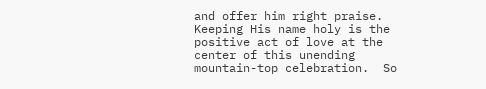and offer him right praise. Keeping His name holy is the positive act of love at the center of this unending mountain-top celebration.  So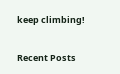keep climbing!

Recent Posts